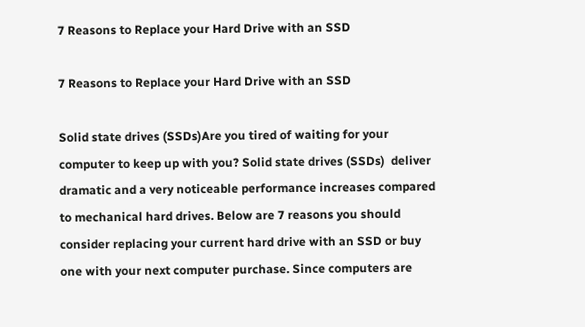7 Reasons to Replace your Hard Drive with an SSD

7 Reasons to Replace your Hard Drive with an SSD

Solid state drives (SSDs)Are you tired of waiting for your computer to keep up with you? Solid state drives (SSDs)  deliver dramatic and a very noticeable performance increases compared to mechanical hard drives. Below are 7 reasons you should consider replacing your current hard drive with an SSD or buy one with your next computer purchase. Since computers are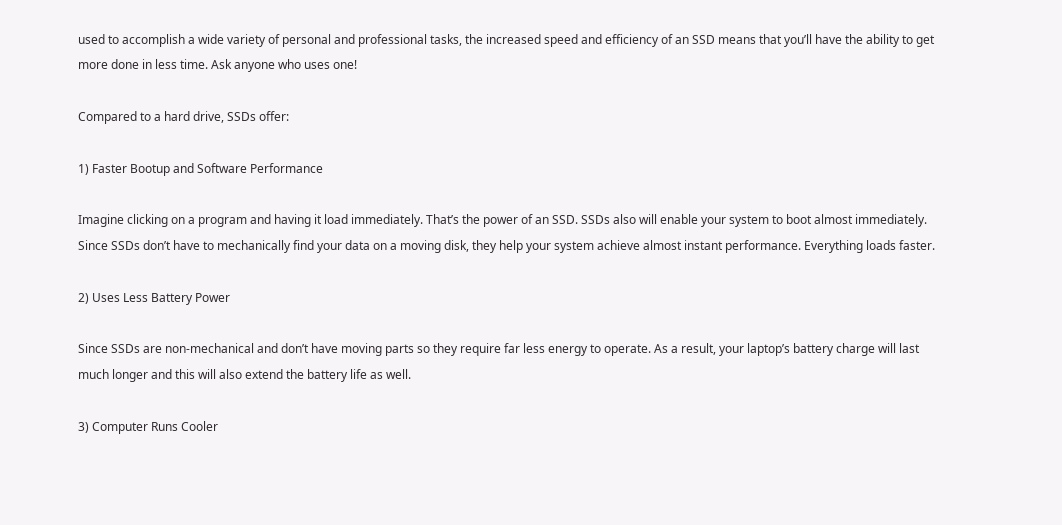used to accomplish a wide variety of personal and professional tasks, the increased speed and efficiency of an SSD means that you’ll have the ability to get more done in less time. Ask anyone who uses one!

Compared to a hard drive, SSDs offer:

1) Faster Bootup and Software Performance

Imagine clicking on a program and having it load immediately. That’s the power of an SSD. SSDs also will enable your system to boot almost immediately. Since SSDs don’t have to mechanically find your data on a moving disk, they help your system achieve almost instant performance. Everything loads faster.

2) Uses Less Battery Power

Since SSDs are non-mechanical and don’t have moving parts so they require far less energy to operate. As a result, your laptop’s battery charge will last much longer and this will also extend the battery life as well.

3) Computer Runs Cooler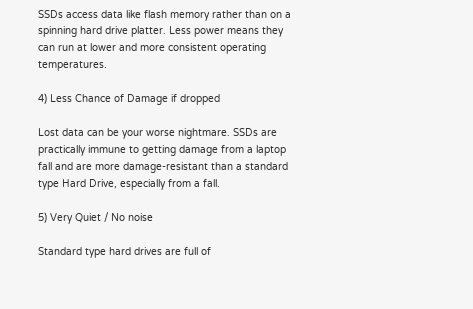SSDs access data like flash memory rather than on a spinning hard drive platter. Less power means they can run at lower and more consistent operating temperatures.

4) Less Chance of Damage if dropped

Lost data can be your worse nightmare. SSDs are practically immune to getting damage from a laptop fall and are more damage-resistant than a standard type Hard Drive, especially from a fall.

5) Very Quiet / No noise

Standard type hard drives are full of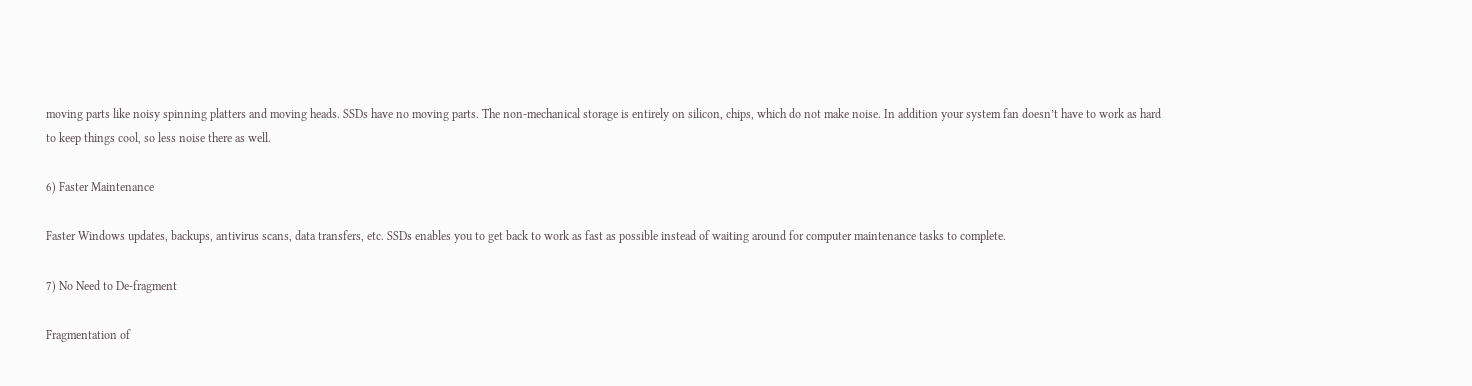moving parts like noisy spinning platters and moving heads. SSDs have no moving parts. The non-mechanical storage is entirely on silicon, chips, which do not make noise. In addition your system fan doesn’t have to work as hard to keep things cool, so less noise there as well.

6) Faster Maintenance

Faster Windows updates, backups, antivirus scans, data transfers, etc. SSDs enables you to get back to work as fast as possible instead of waiting around for computer maintenance tasks to complete.

7) No Need to De-fragment

Fragmentation of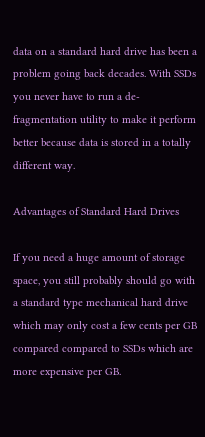data on a standard hard drive has been a problem going back decades. With SSDs you never have to run a de-fragmentation utility to make it perform better because data is stored in a totally different way.

Advantages of Standard Hard Drives

If you need a huge amount of storage space, you still probably should go with a standard type mechanical hard drive which may only cost a few cents per GB compared compared to SSDs which are more expensive per GB.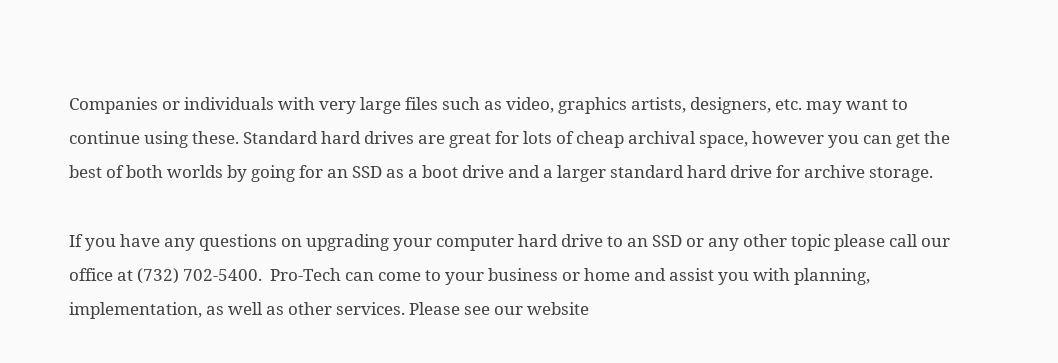Companies or individuals with very large files such as video, graphics artists, designers, etc. may want to continue using these. Standard hard drives are great for lots of cheap archival space, however you can get the best of both worlds by going for an SSD as a boot drive and a larger standard hard drive for archive storage.

If you have any questions on upgrading your computer hard drive to an SSD or any other topic please call our office at (732) 702-5400.  Pro-Tech can come to your business or home and assist you with planning, implementation, as well as other services. Please see our website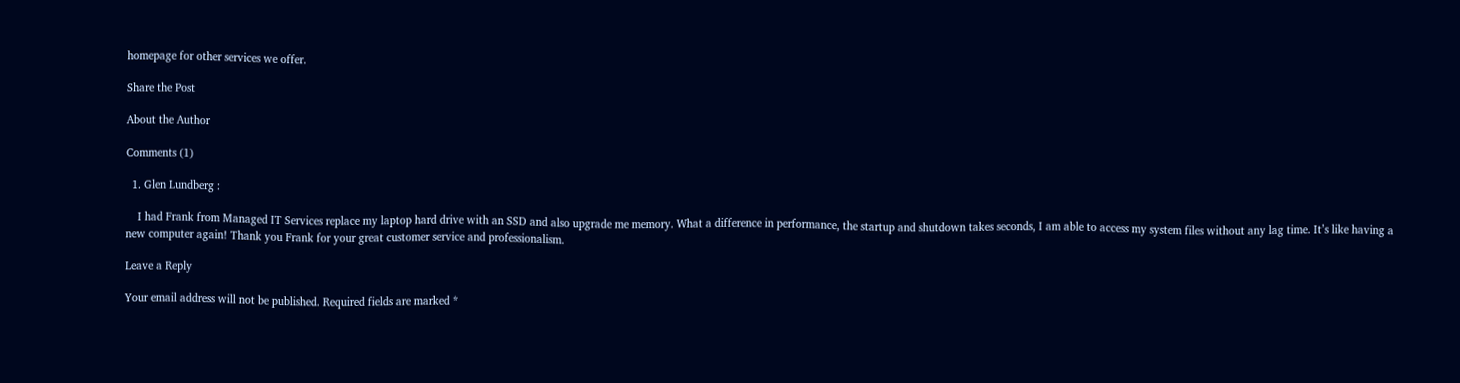homepage for other services we offer.

Share the Post

About the Author

Comments (1)

  1. Glen Lundberg :

    I had Frank from Managed IT Services replace my laptop hard drive with an SSD and also upgrade me memory. What a difference in performance, the startup and shutdown takes seconds, I am able to access my system files without any lag time. It’s like having a new computer again! Thank you Frank for your great customer service and professionalism.

Leave a Reply

Your email address will not be published. Required fields are marked *